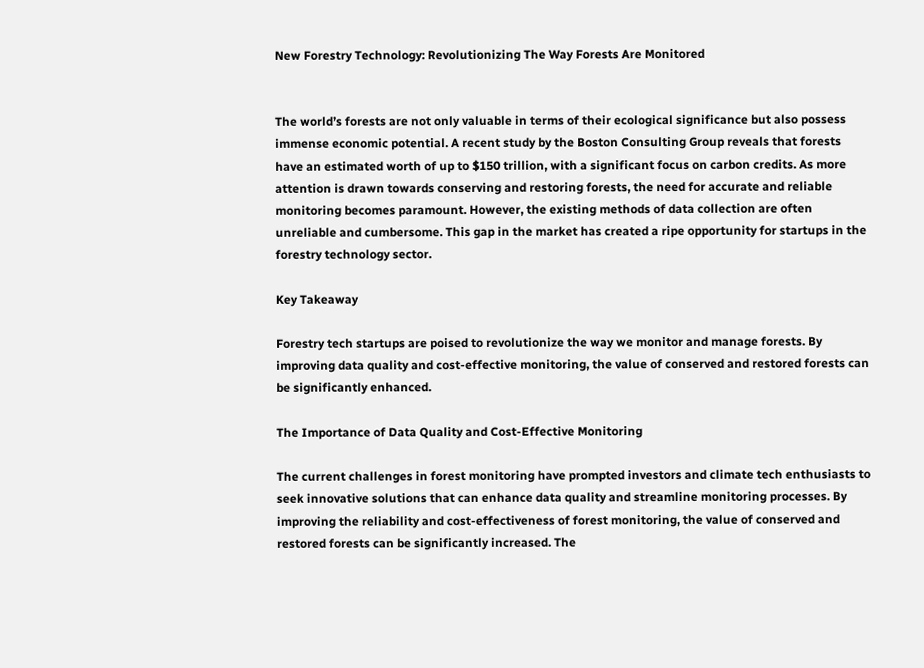New Forestry Technology: Revolutionizing The Way Forests Are Monitored


The world’s forests are not only valuable in terms of their ecological significance but also possess immense economic potential. A recent study by the Boston Consulting Group reveals that forests have an estimated worth of up to $150 trillion, with a significant focus on carbon credits. As more attention is drawn towards conserving and restoring forests, the need for accurate and reliable monitoring becomes paramount. However, the existing methods of data collection are often unreliable and cumbersome. This gap in the market has created a ripe opportunity for startups in the forestry technology sector.

Key Takeaway

Forestry tech startups are poised to revolutionize the way we monitor and manage forests. By improving data quality and cost-effective monitoring, the value of conserved and restored forests can be significantly enhanced.

The Importance of Data Quality and Cost-Effective Monitoring

The current challenges in forest monitoring have prompted investors and climate tech enthusiasts to seek innovative solutions that can enhance data quality and streamline monitoring processes. By improving the reliability and cost-effectiveness of forest monitoring, the value of conserved and restored forests can be significantly increased. The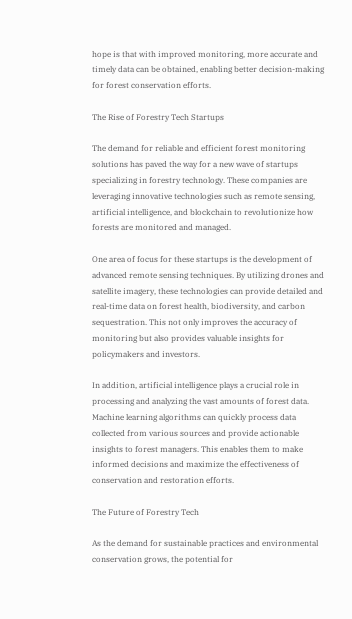hope is that with improved monitoring, more accurate and timely data can be obtained, enabling better decision-making for forest conservation efforts.

The Rise of Forestry Tech Startups

The demand for reliable and efficient forest monitoring solutions has paved the way for a new wave of startups specializing in forestry technology. These companies are leveraging innovative technologies such as remote sensing, artificial intelligence, and blockchain to revolutionize how forests are monitored and managed.

One area of focus for these startups is the development of advanced remote sensing techniques. By utilizing drones and satellite imagery, these technologies can provide detailed and real-time data on forest health, biodiversity, and carbon sequestration. This not only improves the accuracy of monitoring but also provides valuable insights for policymakers and investors.

In addition, artificial intelligence plays a crucial role in processing and analyzing the vast amounts of forest data. Machine learning algorithms can quickly process data collected from various sources and provide actionable insights to forest managers. This enables them to make informed decisions and maximize the effectiveness of conservation and restoration efforts.

The Future of Forestry Tech

As the demand for sustainable practices and environmental conservation grows, the potential for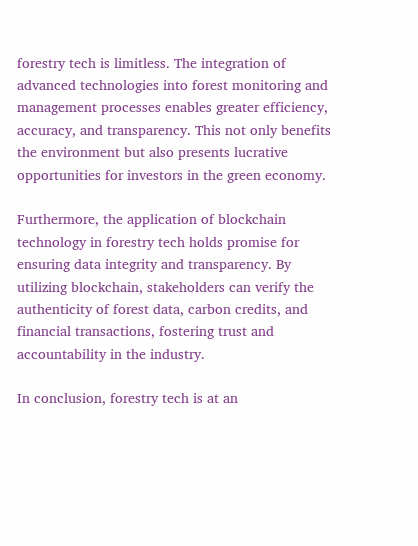forestry tech is limitless. The integration of advanced technologies into forest monitoring and management processes enables greater efficiency, accuracy, and transparency. This not only benefits the environment but also presents lucrative opportunities for investors in the green economy.

Furthermore, the application of blockchain technology in forestry tech holds promise for ensuring data integrity and transparency. By utilizing blockchain, stakeholders can verify the authenticity of forest data, carbon credits, and financial transactions, fostering trust and accountability in the industry.

In conclusion, forestry tech is at an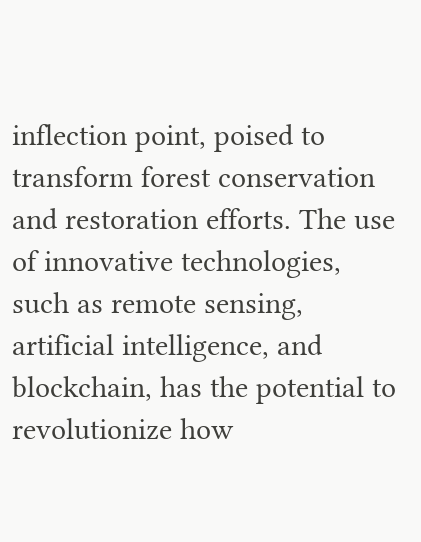inflection point, poised to transform forest conservation and restoration efforts. The use of innovative technologies, such as remote sensing, artificial intelligence, and blockchain, has the potential to revolutionize how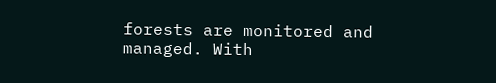forests are monitored and managed. With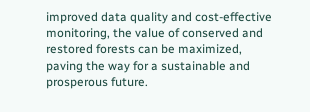improved data quality and cost-effective monitoring, the value of conserved and restored forests can be maximized, paving the way for a sustainable and prosperous future.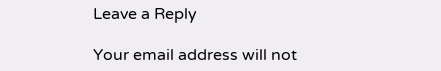Leave a Reply

Your email address will not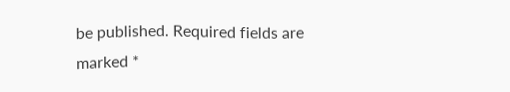be published. Required fields are marked *